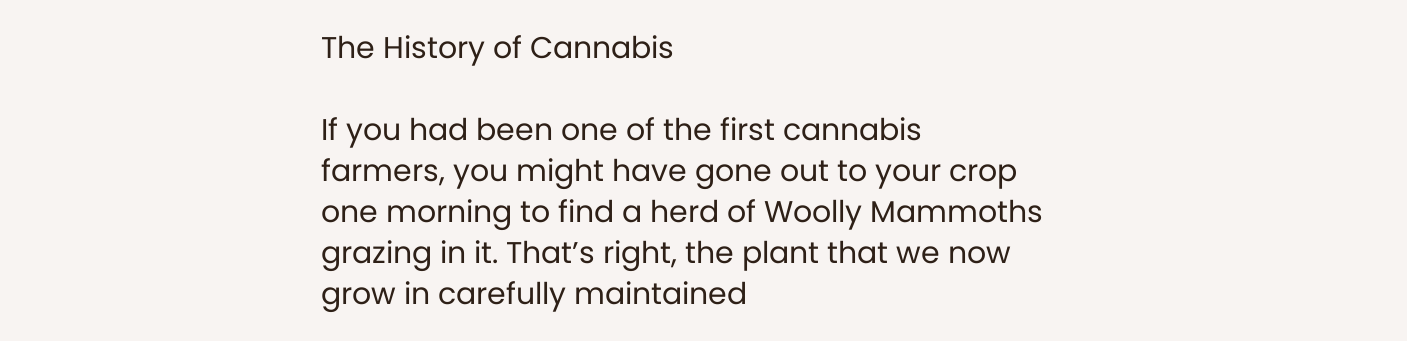The History of Cannabis

If you had been one of the first cannabis farmers, you might have gone out to your crop one morning to find a herd of Woolly Mammoths grazing in it. That’s right, the plant that we now grow in carefully maintained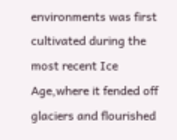environments was first cultivated during the most recent Ice Age,where it fended off glaciers and flourished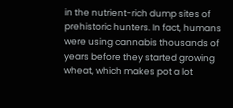in the nutrient-rich dump sites of prehistoric hunters. In fact, humans were using cannabis thousands of years before they started growing wheat, which makes pot a lot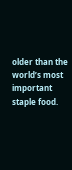older than the world’s most important staple food.